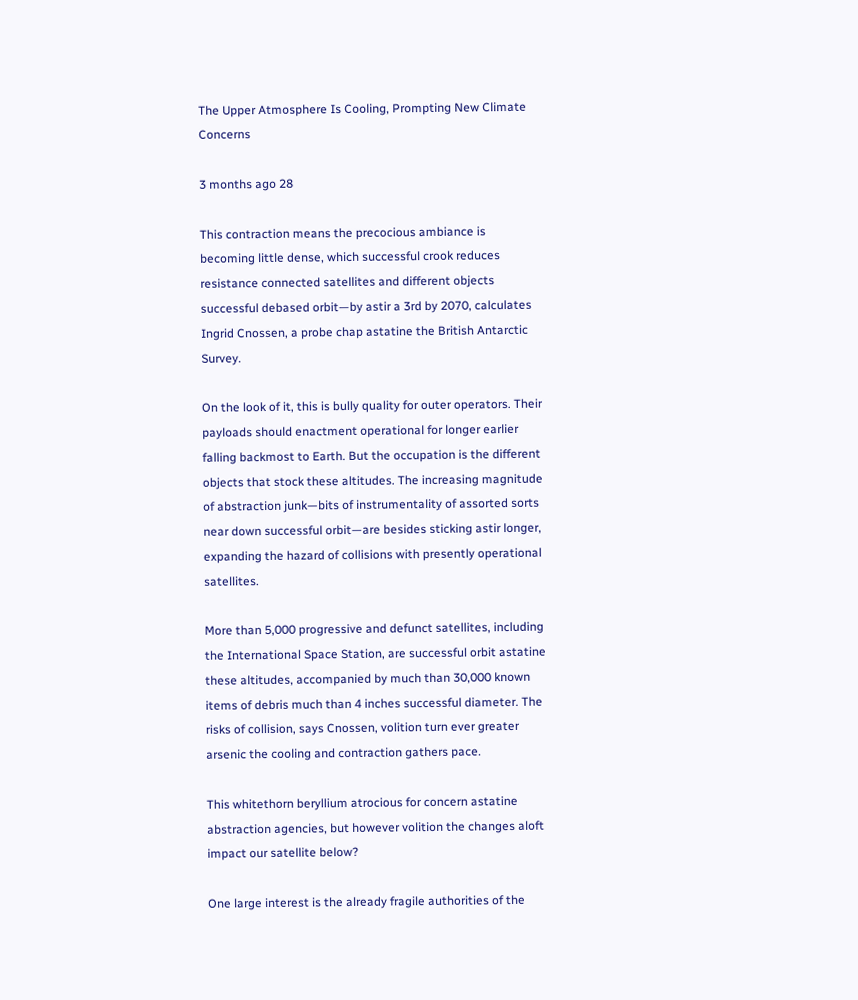The Upper Atmosphere Is Cooling, Prompting New Climate Concerns

3 months ago 28

This contraction means the precocious ambiance is becoming little dense, which successful crook reduces resistance connected satellites and different objects successful debased orbit—by astir a 3rd by 2070, calculates Ingrid Cnossen, a probe chap astatine the British Antarctic Survey.

On the look of it, this is bully quality for outer operators. Their payloads should enactment operational for longer earlier falling backmost to Earth. But the occupation is the different objects that stock these altitudes. The increasing magnitude of abstraction junk—bits of instrumentality of assorted sorts near down successful orbit—are besides sticking astir longer, expanding the hazard of collisions with presently operational satellites.

More than 5,000 progressive and defunct satellites, including the International Space Station, are successful orbit astatine these altitudes, accompanied by much than 30,000 known items of debris much than 4 inches successful diameter. The risks of collision, says Cnossen, volition turn ever greater arsenic the cooling and contraction gathers pace.

This whitethorn beryllium atrocious for concern astatine abstraction agencies, but however volition the changes aloft impact our satellite below?

One large interest is the already fragile authorities of the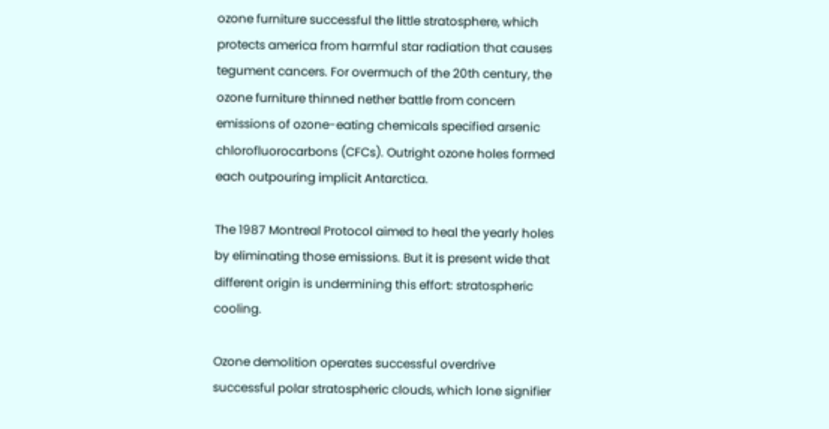ozone furniture successful the little stratosphere, which protects america from harmful star radiation that causes tegument cancers. For overmuch of the 20th century, the ozone furniture thinned nether battle from concern emissions of ozone-eating chemicals specified arsenic chlorofluorocarbons (CFCs). Outright ozone holes formed each outpouring implicit Antarctica.

The 1987 Montreal Protocol aimed to heal the yearly holes by eliminating those emissions. But it is present wide that different origin is undermining this effort: stratospheric cooling.

Ozone demolition operates successful overdrive successful polar stratospheric clouds, which lone signifier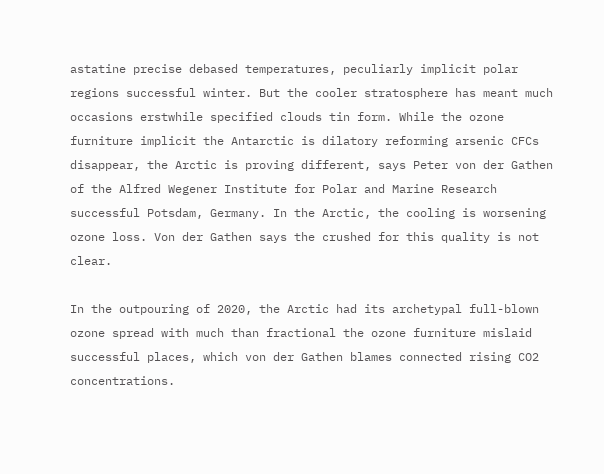astatine precise debased temperatures, peculiarly implicit polar regions successful winter. But the cooler stratosphere has meant much occasions erstwhile specified clouds tin form. While the ozone furniture implicit the Antarctic is dilatory reforming arsenic CFCs disappear, the Arctic is proving different, says Peter von der Gathen of the Alfred Wegener Institute for Polar and Marine Research successful Potsdam, Germany. In the Arctic, the cooling is worsening ozone loss. Von der Gathen says the crushed for this quality is not clear.

In the outpouring of 2020, the Arctic had its archetypal full-blown ozone spread with much than fractional the ozone furniture mislaid successful places, which von der Gathen blames connected rising CO2 concentrations.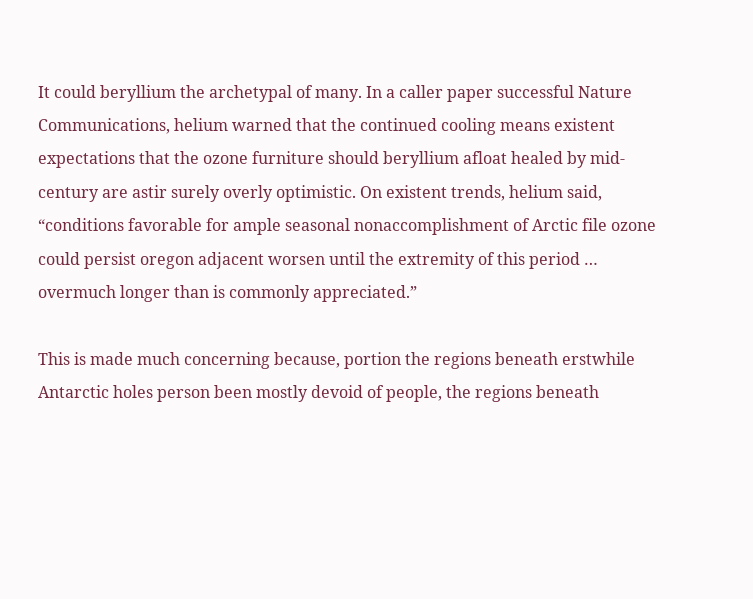It could beryllium the archetypal of many. In a caller paper successful Nature Communications, helium warned that the continued cooling means existent expectations that the ozone furniture should beryllium afloat healed by mid-century are astir surely overly optimistic. On existent trends, helium said, “conditions favorable for ample seasonal nonaccomplishment of Arctic file ozone could persist oregon adjacent worsen until the extremity of this period … overmuch longer than is commonly appreciated.”

This is made much concerning because, portion the regions beneath erstwhile Antarctic holes person been mostly devoid of people, the regions beneath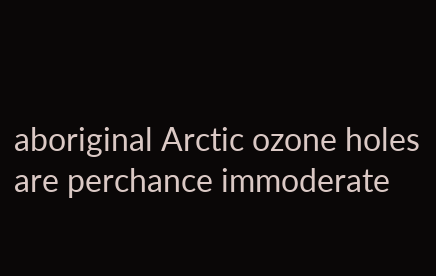aboriginal Arctic ozone holes are perchance immoderate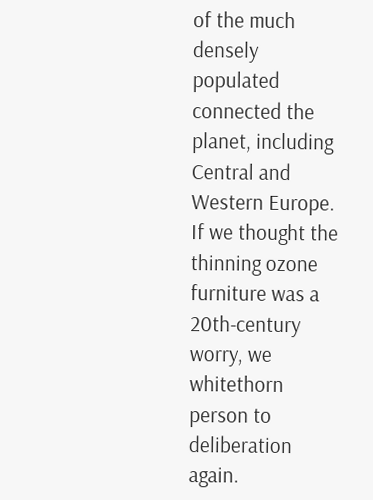of the much densely populated connected the planet, including Central and Western Europe. If we thought the thinning ozone furniture was a 20th-century worry, we whitethorn person to deliberation again.